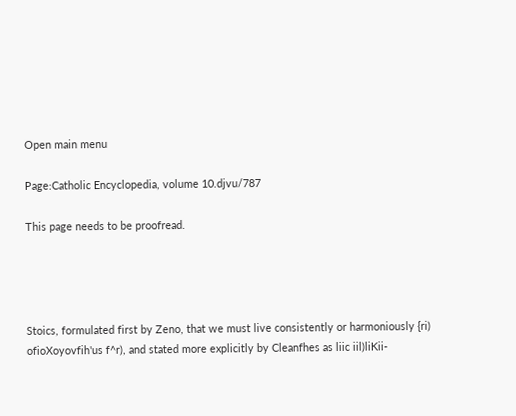Open main menu

Page:Catholic Encyclopedia, volume 10.djvu/787

This page needs to be proofread.




Stoics, formulated first by Zeno, that we must live consistently or harmoniously {ri) ofioXoyovfih'us f^r), and stated more explicitly by Cleanfhes as liic iil)liKii-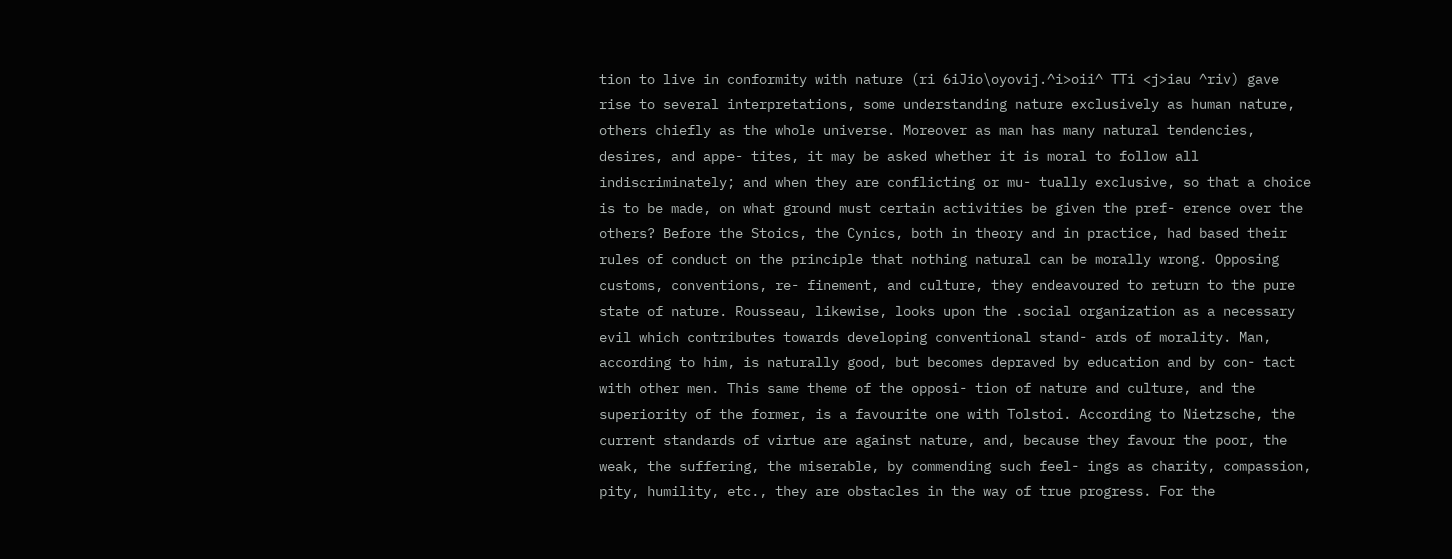tion to live in conformity with nature (ri 6iJio\oyovij.^i>oii^ TTi <j>iau ^riv) gave rise to several interpretations, some understanding nature exclusively as human nature, others chiefly as the whole universe. Moreover as man has many natural tendencies, desires, and appe- tites, it may be asked whether it is moral to follow all indiscriminately; and when they are conflicting or mu- tually exclusive, so that a choice is to be made, on what ground must certain activities be given the pref- erence over the others? Before the Stoics, the Cynics, both in theory and in practice, had based their rules of conduct on the principle that nothing natural can be morally wrong. Opposing customs, conventions, re- finement, and culture, they endeavoured to return to the pure state of nature. Rousseau, likewise, looks upon the .social organization as a necessary evil which contributes towards developing conventional stand- ards of morality. Man, according to him, is naturally good, but becomes depraved by education and by con- tact with other men. This same theme of the opposi- tion of nature and culture, and the superiority of the former, is a favourite one with Tolstoi. According to Nietzsche, the current standards of virtue are against nature, and, because they favour the poor, the weak, the suffering, the miserable, by commending such feel- ings as charity, compassion, pity, humility, etc., they are obstacles in the way of true progress. For the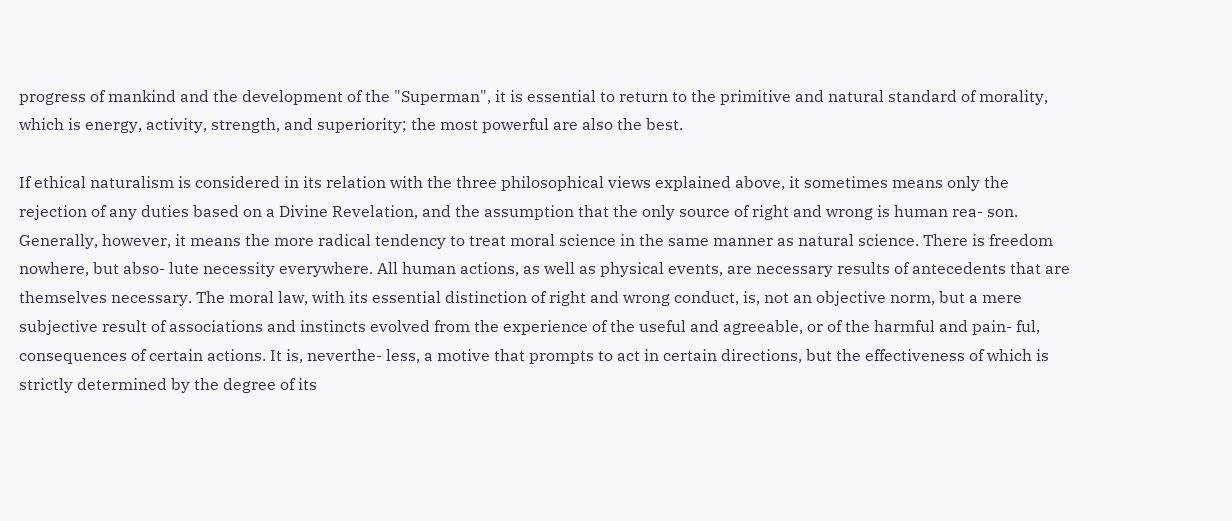progress of mankind and the development of the "Superman", it is essential to return to the primitive and natural standard of morality, which is energy, activity, strength, and superiority; the most powerful are also the best.

If ethical naturalism is considered in its relation with the three philosophical views explained above, it sometimes means only the rejection of any duties based on a Divine Revelation, and the assumption that the only source of right and wrong is human rea- son. Generally, however, it means the more radical tendency to treat moral science in the same manner as natural science. There is freedom nowhere, but abso- lute necessity everywhere. All human actions, as well as physical events, are necessary results of antecedents that are themselves necessary. The moral law, with its essential distinction of right and wrong conduct, is, not an objective norm, but a mere subjective result of associations and instincts evolved from the experience of the useful and agreeable, or of the harmful and pain- ful, consequences of certain actions. It is, neverthe- less, a motive that prompts to act in certain directions, but the effectiveness of which is strictly determined by the degree of its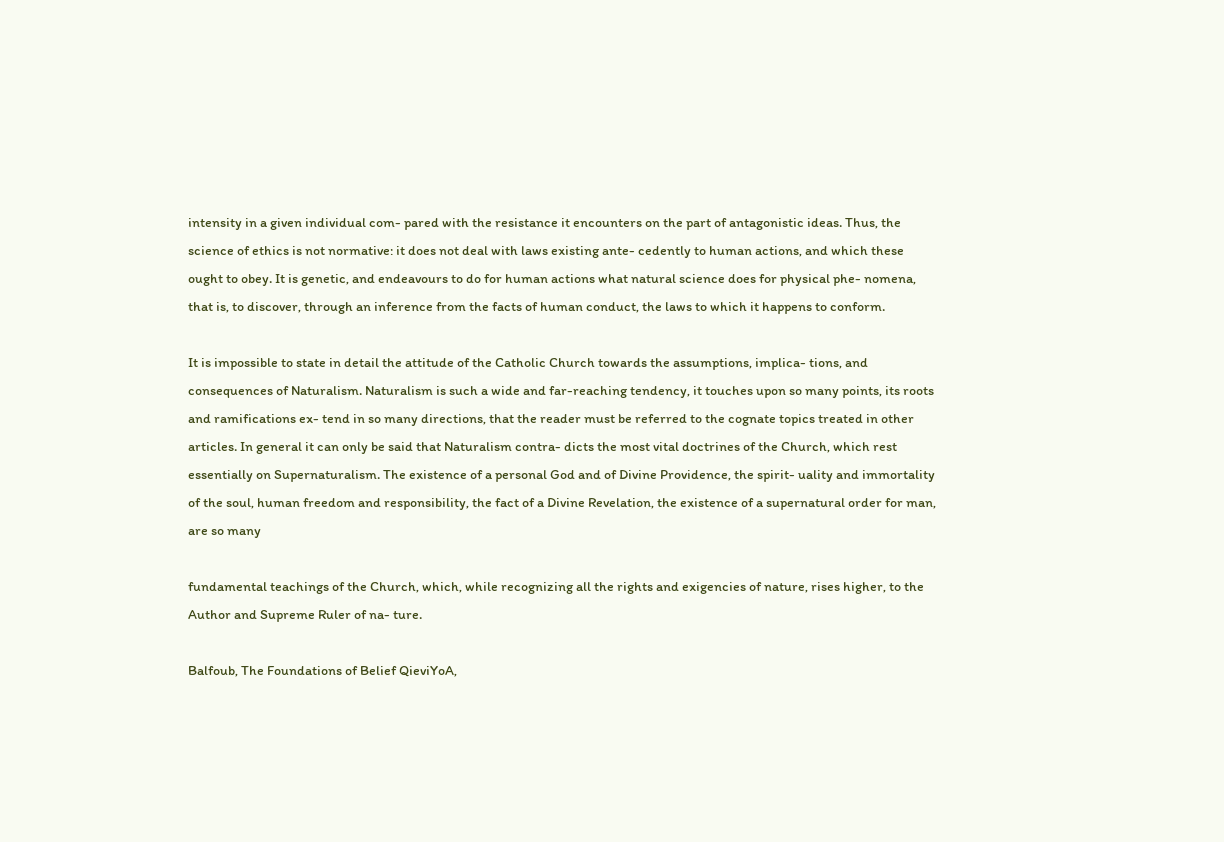intensity in a given individual com- pared with the resistance it encounters on the part of antagonistic ideas. Thus, the science of ethics is not normative: it does not deal with laws existing ante- cedently to human actions, and which these ought to obey. It is genetic, and endeavours to do for human actions what natural science does for physical phe- nomena, that is, to discover, through an inference from the facts of human conduct, the laws to which it happens to conform.

It is impossible to state in detail the attitude of the Catholic Church towards the assumptions, implica- tions, and consequences of Naturalism. Naturalism is such a wide and far-reaching tendency, it touches upon so many points, its roots and ramifications ex- tend in so many directions, that the reader must be referred to the cognate topics treated in other articles. In general it can only be said that Naturalism contra- dicts the most vital doctrines of the Church, which rest essentially on Supernaturalism. The existence of a personal God and of Divine Providence, the spirit- uality and immortality of the soul, human freedom and responsibility, the fact of a Divine Revelation, the existence of a supernatural order for man, are so many

fundamental teachings of the Church, which, while recognizing all the rights and exigencies of nature, rises higher, to the Author and Supreme Ruler of na- ture.

Balfoub, The Foundations of Belief QieviYoA,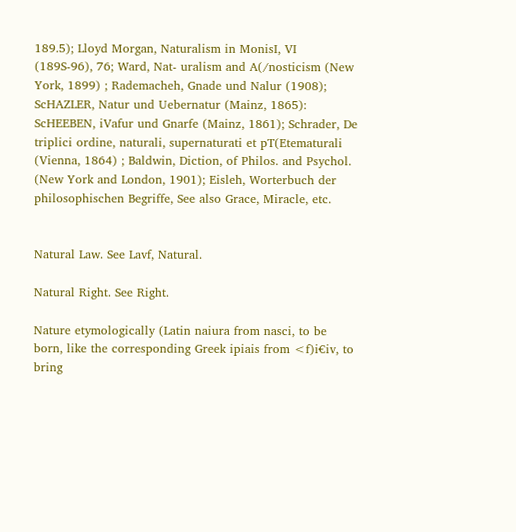189.5); Lloyd Morgan, Naturalism in MonisI, VI (189S-96), 76; Ward, Nat- uralism and A(/nosticism (New York, 1899) ; Rademacheh, Gnade und Nalur (1908); ScHAZLER, Natur und Uebernatur (Mainz, 1865): ScHEEBEN, iVafur und Gnarfe (Mainz, 1861); Schrader, De triplici ordine, naturali, supernaturati et pT(Etematurali (Vienna, 1864) ; Baldwin, Diction, of Philos. and Psychol. (New York and London, 1901); Eisleh, Worterbuch der philosophischen Begriffe, See also Grace, Miracle, etc.


Natural Law. See Lavf, Natural.

Natural Right. See Right.

Nature etymologically (Latin naiura from nasci, to be born, like the corresponding Greek ipiais from <f)i€iv, to bring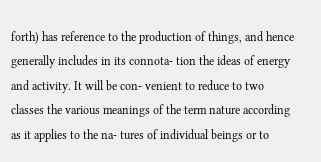forth) has reference to the production of things, and hence generally includes in its connota- tion the ideas of energy and activity. It will be con- venient to reduce to two classes the various meanings of the term nature according as it applies to the na- tures of individual beings or to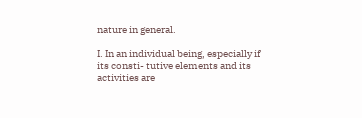nature in general.

I. In an individual being, especially if its consti- tutive elements and its activities are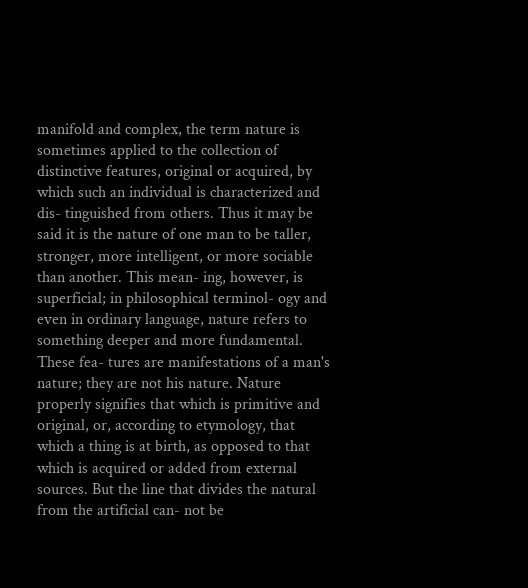manifold and complex, the term nature is sometimes applied to the collection of distinctive features, original or acquired, by which such an individual is characterized and dis- tinguished from others. Thus it may be said it is the nature of one man to be taller, stronger, more intelligent, or more sociable than another. This mean- ing, however, is superficial; in philosophical terminol- ogy and even in ordinary language, nature refers to something deeper and more fundamental. These fea- tures are manifestations of a man's nature; they are not his nature. Nature properly signifies that which is primitive and original, or, according to etymology, that which a thing is at birth, as opposed to that which is acquired or added from external sources. But the line that divides the natural from the artificial can- not be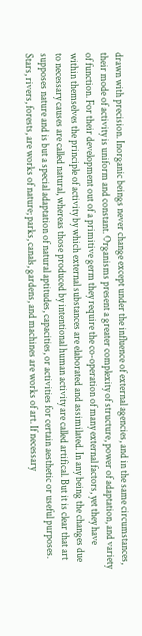drawn with precision. Inorganic beings never change except under the influence of external agencies, and in the same circumstances, their mode of activity is uniform and constant. Organisms present a greater complexity of structure, power of adaptation, and variety of function. For their development out of a primitive germ they require the co-operation of many external factors, yet they have within themselves the principle of activity by which external substances are elaborated and assimilated. In any being the changes due to necessary causes are called natural, whereas those produced by intentional human activity are called artifical. But it is clear that art supposes nature and is but a special adaptation of natural aptitudes, capacities, or activities for certain aesthetic or useful purposes. Stars, rivers, forests, are works of nature; parks, canals, gardens, and machines are works of art. If necessary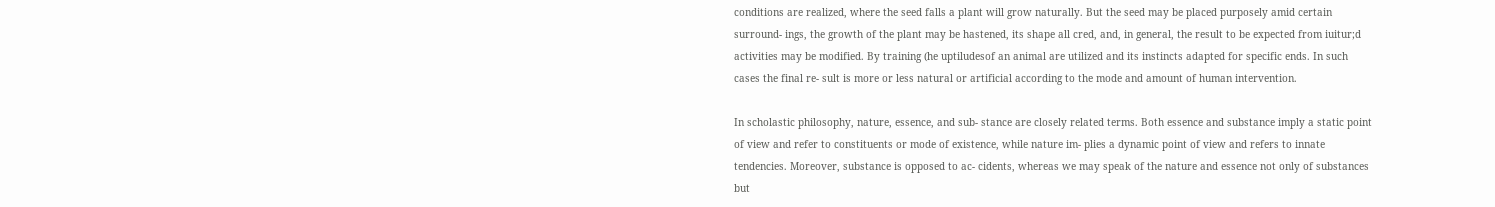conditions are realized, where the seed falls a plant will grow naturally. But the seed may be placed purposely amid certain surround- ings, the growth of the plant may be hastened, its shape all cred, and, in general, the result to be expected from iuitur;d activities may be modified. By training (he uptiludesof an animal are utilized and its instincts adapted for specific ends. In such cases the final re- sult is more or less natural or artificial according to the mode and amount of human intervention.

In scholastic philosophy, nature, essence, and sub- stance are closely related terms. Both essence and substance imply a static point of view and refer to constituents or mode of existence, while nature im- plies a dynamic point of view and refers to innate tendencies. Moreover, substance is opposed to ac- cidents, whereas we may speak of the nature and essence not only of substances but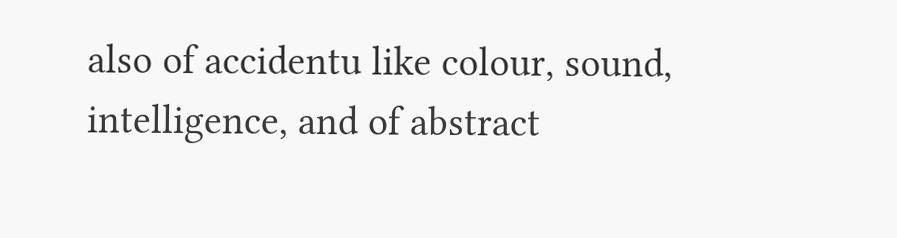also of accidentu like colour, sound, intelligence, and of abstract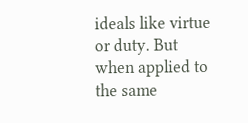ideals like virtue or duty. But when applied to the same